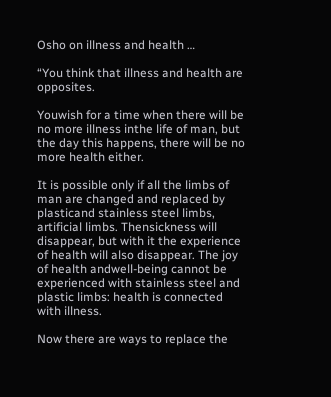Osho on illness and health …

“You think that illness and health are opposites.

Youwish for a time when there will be no more illness inthe life of man, but the day this happens, there will be no more health either.

It is possible only if all the limbs of man are changed and replaced by plasticand stainless steel limbs, artificial limbs. Thensickness will disappear, but with it the experience of health will also disappear. The joy of health andwell-being cannot be experienced with stainless steel and plastic limbs: health is connected with illness.

Now there are ways to replace the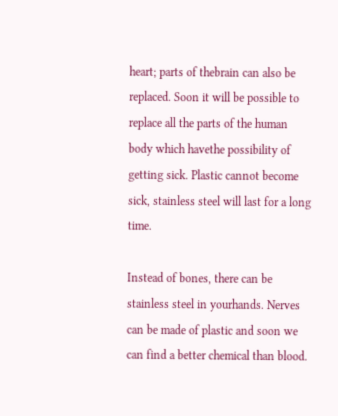heart; parts of thebrain can also be replaced. Soon it will be possible to replace all the parts of the human body which havethe possibility of getting sick. Plastic cannot become sick, stainless steel will last for a long time.

Instead of bones, there can be stainless steel in yourhands. Nerves can be made of plastic and soon we can find a better chemical than blood.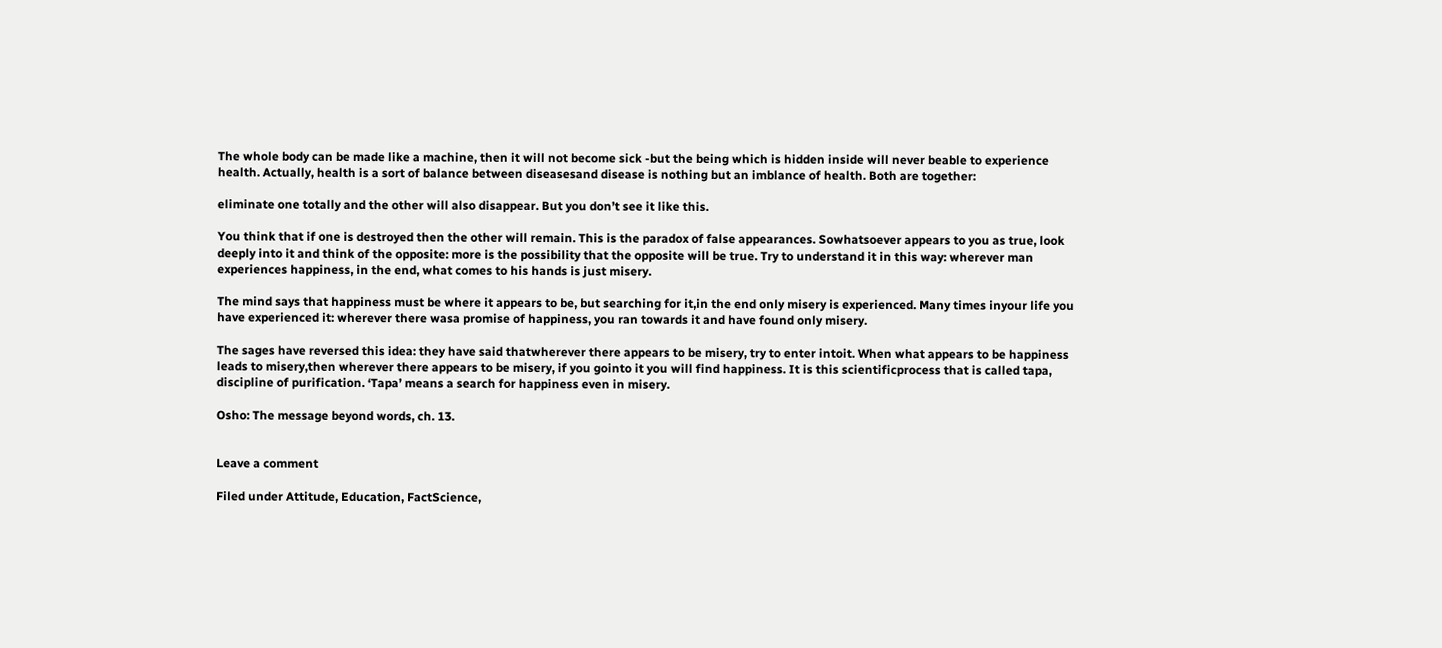The whole body can be made like a machine, then it will not become sick -but the being which is hidden inside will never beable to experience health. Actually, health is a sort of balance between diseasesand disease is nothing but an imblance of health. Both are together:

eliminate one totally and the other will also disappear. But you don’t see it like this.

You think that if one is destroyed then the other will remain. This is the paradox of false appearances. Sowhatsoever appears to you as true, look deeply into it and think of the opposite: more is the possibility that the opposite will be true. Try to understand it in this way: wherever man experiences happiness, in the end, what comes to his hands is just misery.

The mind says that happiness must be where it appears to be, but searching for it,in the end only misery is experienced. Many times inyour life you have experienced it: wherever there wasa promise of happiness, you ran towards it and have found only misery.

The sages have reversed this idea: they have said thatwherever there appears to be misery, try to enter intoit. When what appears to be happiness leads to misery,then wherever there appears to be misery, if you gointo it you will find happiness. It is this scientificprocess that is called tapa, discipline of purification. ‘Tapa’ means a search for happiness even in misery.

Osho: The message beyond words, ch. 13.


Leave a comment

Filed under Attitude, Education, FactScience,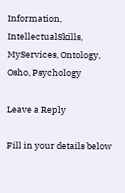Information, IntellectualSkills, MyServices, Ontology, Osho, Psychology

Leave a Reply

Fill in your details below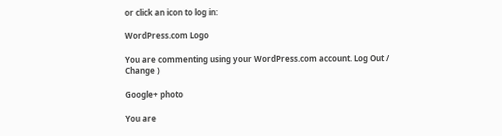or click an icon to log in:

WordPress.com Logo

You are commenting using your WordPress.com account. Log Out /  Change )

Google+ photo

You are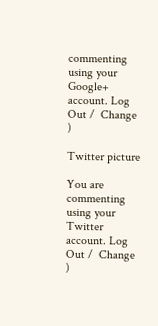commenting using your Google+ account. Log Out /  Change )

Twitter picture

You are commenting using your Twitter account. Log Out /  Change )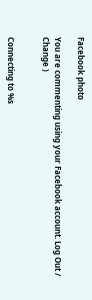Facebook photo

You are commenting using your Facebook account. Log Out /  Change )


Connecting to %s